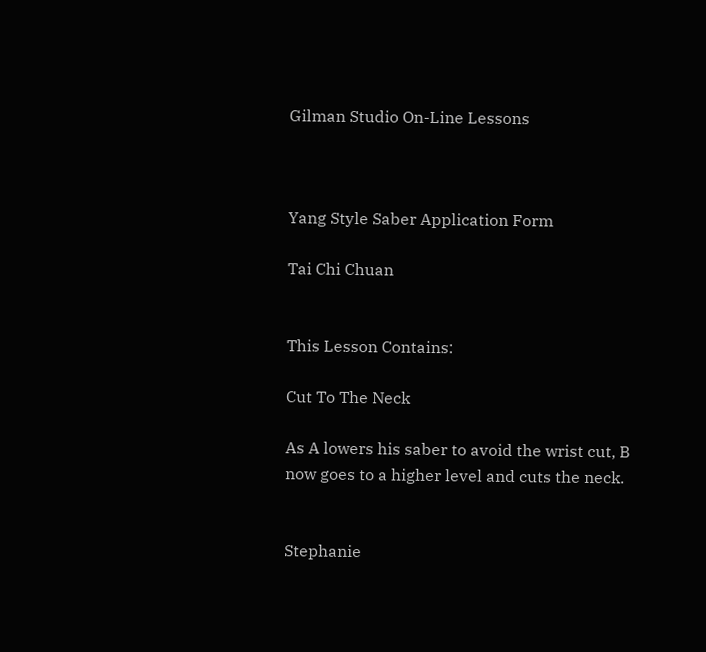Gilman Studio On-Line Lessons



Yang Style Saber Application Form

Tai Chi Chuan


This Lesson Contains:

Cut To The Neck

As A lowers his saber to avoid the wrist cut, B now goes to a higher level and cuts the neck.


Stephanie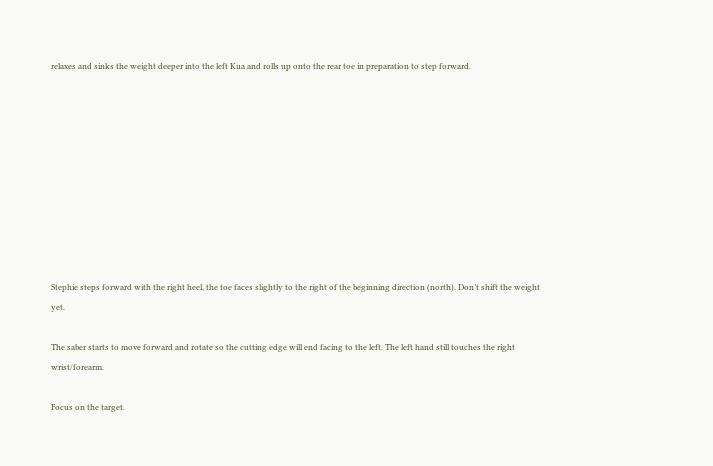relaxes and sinks the weight deeper into the left Kua and rolls up onto the rear toe in preparation to step forward.










Stephie steps forward with the right heel, the toe faces slightly to the right of the beginning direction (north). Don’t shift the weight yet.

The saber starts to move forward and rotate so the cutting edge will end facing to the left. The left hand still touches the right wrist/forearm.

Focus on the target.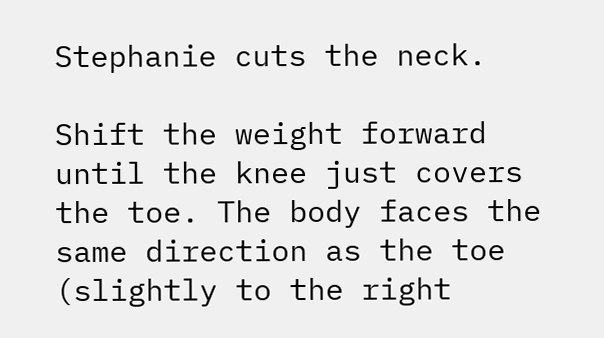Stephanie cuts the neck.

Shift the weight forward until the knee just covers the toe. The body faces the same direction as the toe (slightly to the right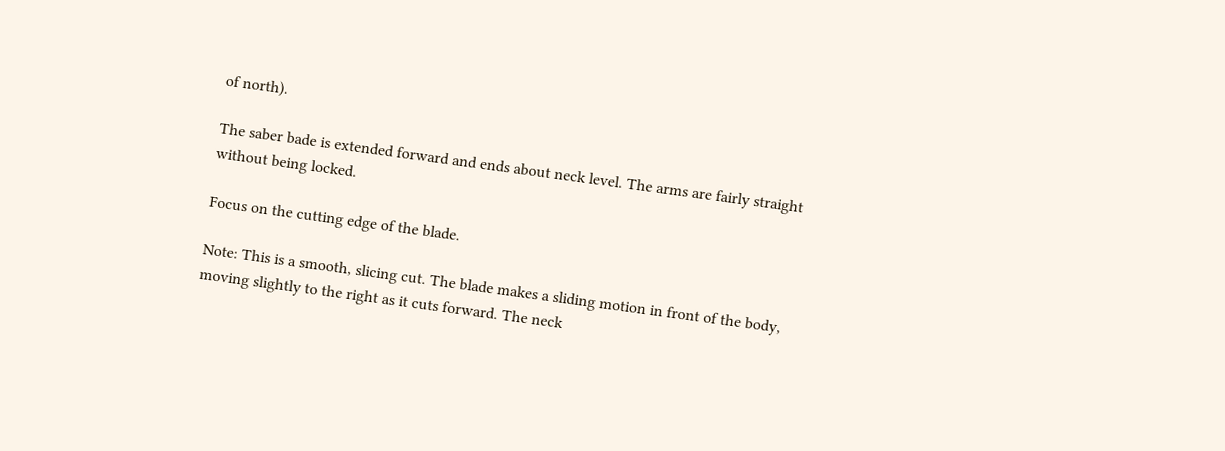of north).

The saber bade is extended forward and ends about neck level. The arms are fairly straight without being locked.

Focus on the cutting edge of the blade.

Note: This is a smooth, slicing cut. The blade makes a sliding motion in front of the body, moving slightly to the right as it cuts forward. The neck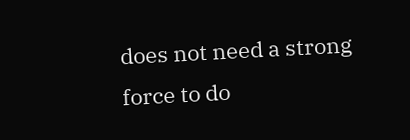does not need a strong force to do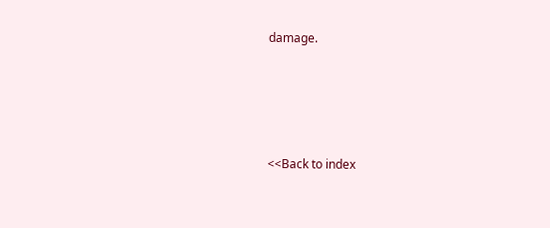damage.





<<Back to index